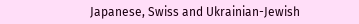Japanese, Swiss and Ukrainian-Jewish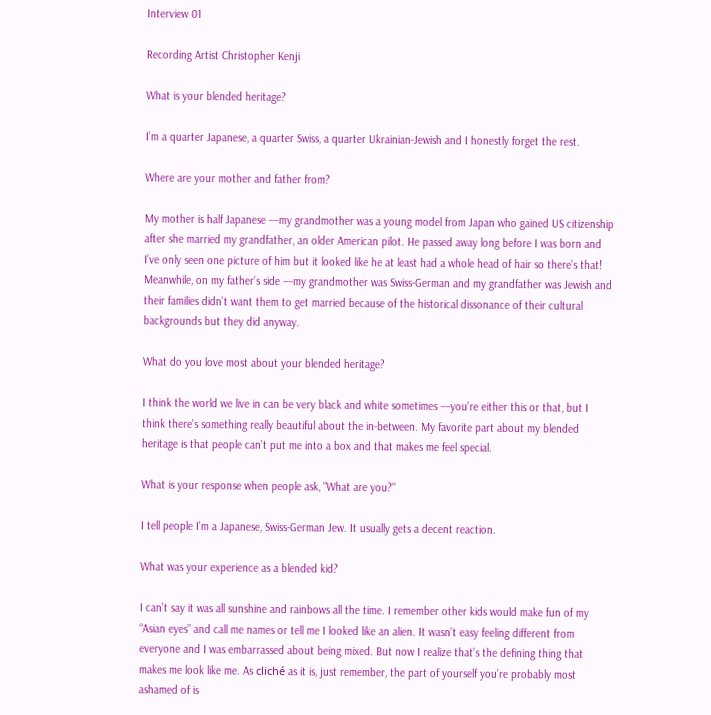Interview 01

Recording Artist Christopher Kenji

What is your blended heritage?

I’m a quarter Japanese, a quarter Swiss, a quarter Ukrainian-Jewish and I honestly forget the rest.

Where are your mother and father from?

My mother is half Japanese ––my grandmother was a young model from Japan who gained US citizenship after she married my grandfather, an older American pilot. He passed away long before I was born and I’ve only seen one picture of him but it looked like he at least had a whole head of hair so there’s that! Meanwhile, on my father’s side ––my grandmother was Swiss-German and my grandfather was Jewish and their families didn’t want them to get married because of the historical dissonance of their cultural backgrounds but they did anyway.

What do you love most about your blended heritage?

I think the world we live in can be very black and white sometimes ––you’re either this or that, but I think there’s something really beautiful about the in-between. My favorite part about my blended heritage is that people can’t put me into a box and that makes me feel special.

What is your response when people ask, "What are you?"

I tell people I’m a Japanese, Swiss-German Jew. It usually gets a decent reaction.

What was your experience as a blended kid?

I can’t say it was all sunshine and rainbows all the time. I remember other kids would make fun of my “Asian eyes” and call me names or tell me I looked like an alien. It wasn’t easy feeling different from everyone and I was embarrassed about being mixed. But now I realize that’s the defining thing that makes me look like me. As cliché as it is, just remember, the part of yourself you’re probably most ashamed of is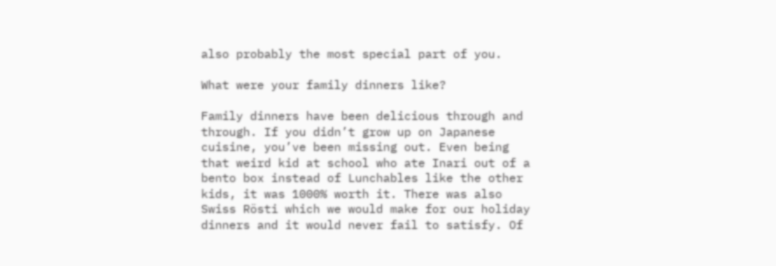also probably the most special part of you.

What were your family dinners like?

Family dinners have been delicious through and through. If you didn’t grow up on Japanese cuisine, you’ve been missing out. Even being that weird kid at school who ate Inari out of a bento box instead of Lunchables like the other kids, it was 1000% worth it. There was also Swiss Rösti which we would make for our holiday dinners and it would never fail to satisfy. Of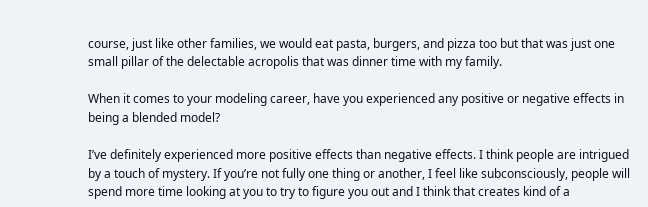course, just like other families, we would eat pasta, burgers, and pizza too but that was just one small pillar of the delectable acropolis that was dinner time with my family.

When it comes to your modeling career, have you experienced any positive or negative effects in being a blended model?

I’ve definitely experienced more positive effects than negative effects. I think people are intrigued by a touch of mystery. If you’re not fully one thing or another, I feel like subconsciously, people will spend more time looking at you to try to figure you out and I think that creates kind of a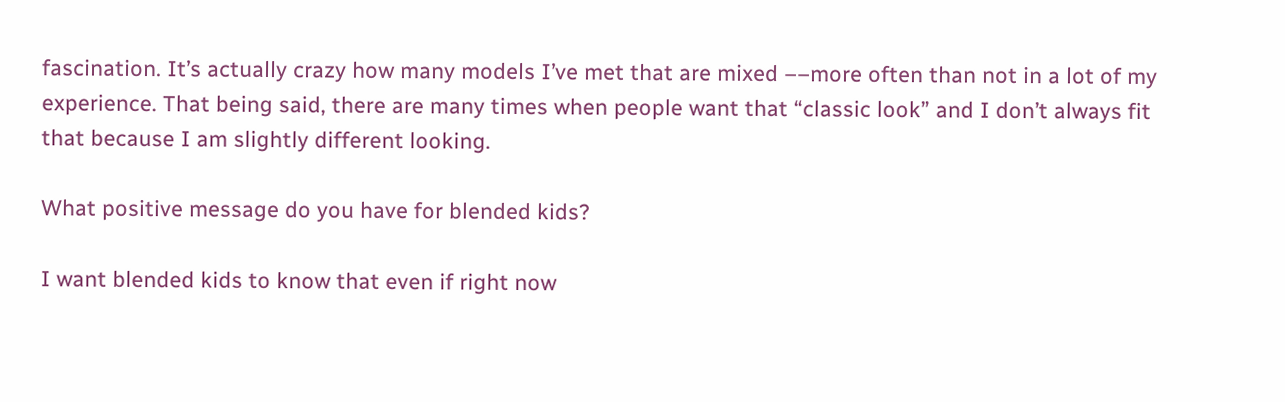fascination. It’s actually crazy how many models I’ve met that are mixed ––more often than not in a lot of my experience. That being said, there are many times when people want that “classic look” and I don’t always fit that because I am slightly different looking.

What positive message do you have for blended kids?

I want blended kids to know that even if right now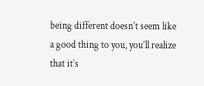being different doesn’t seem like a good thing to you, you’ll realize that it’s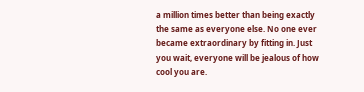a million times better than being exactly the same as everyone else. No one ever became extraordinary by fitting in. Just you wait, everyone will be jealous of how cool you are.